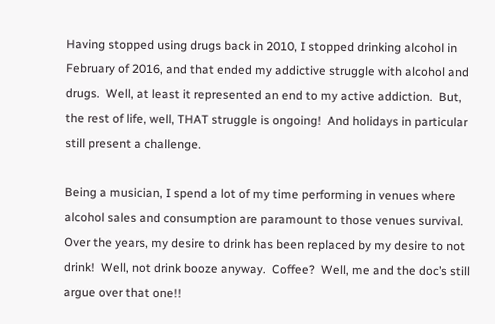Having stopped using drugs back in 2010, I stopped drinking alcohol in February of 2016, and that ended my addictive struggle with alcohol and drugs.  Well, at least it represented an end to my active addiction.  But, the rest of life, well, THAT struggle is ongoing!  And holidays in particular still present a challenge.

Being a musician, I spend a lot of my time performing in venues where alcohol sales and consumption are paramount to those venues survival.  Over the years, my desire to drink has been replaced by my desire to not drink!  Well, not drink booze anyway.  Coffee?  Well, me and the doc’s still argue over that one!!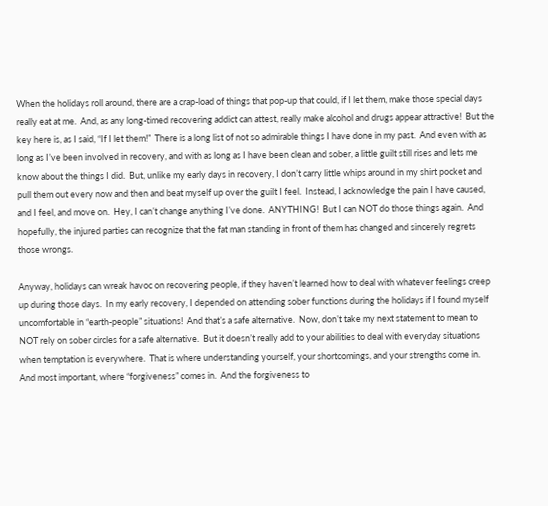When the holidays roll around, there are a crap-load of things that pop-up that could, if I let them, make those special days really eat at me.  And, as any long-timed recovering addict can attest, really make alcohol and drugs appear attractive!  But the key here is, as I said, “If I let them!”  There is a long list of not so admirable things I have done in my past.  And even with as long as I’ve been involved in recovery, and with as long as I have been clean and sober, a little guilt still rises and lets me know about the things I did.  But, unlike my early days in recovery, I don’t carry little whips around in my shirt pocket and pull them out every now and then and beat myself up over the guilt I feel.  Instead, I acknowledge the pain I have caused, and I feel, and move on.  Hey, I can’t change anything I’ve done.  ANYTHING!  But I can NOT do those things again.  And hopefully, the injured parties can recognize that the fat man standing in front of them has changed and sincerely regrets those wrongs.

Anyway, holidays can wreak havoc on recovering people, if they haven’t learned how to deal with whatever feelings creep up during those days.  In my early recovery, I depended on attending sober functions during the holidays if I found myself uncomfortable in “earth-people” situations!  And that’s a safe alternative.  Now, don’t take my next statement to mean to NOT rely on sober circles for a safe alternative.  But it doesn’t really add to your abilities to deal with everyday situations when temptation is everywhere.  That is where understanding yourself, your shortcomings, and your strengths come in.  And most important, where “forgiveness” comes in.  And the forgiveness to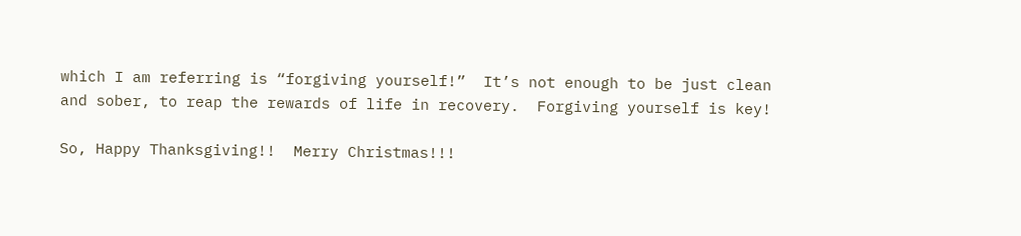which I am referring is “forgiving yourself!”  It’s not enough to be just clean and sober, to reap the rewards of life in recovery.  Forgiving yourself is key!

So, Happy Thanksgiving!!  Merry Christmas!!!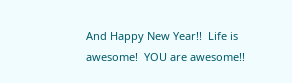And Happy New Year!!  Life is awesome!  YOU are awesome!!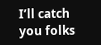I’ll catch you folks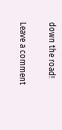down the road!

Leave a comment